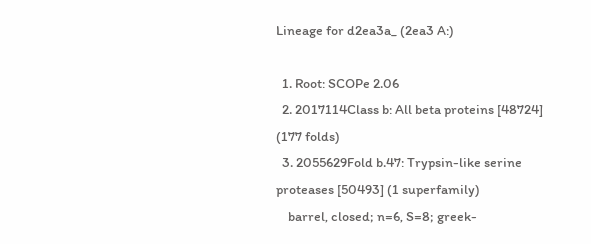Lineage for d2ea3a_ (2ea3 A:)

  1. Root: SCOPe 2.06
  2. 2017114Class b: All beta proteins [48724] (177 folds)
  3. 2055629Fold b.47: Trypsin-like serine proteases [50493] (1 superfamily)
    barrel, closed; n=6, S=8; greek-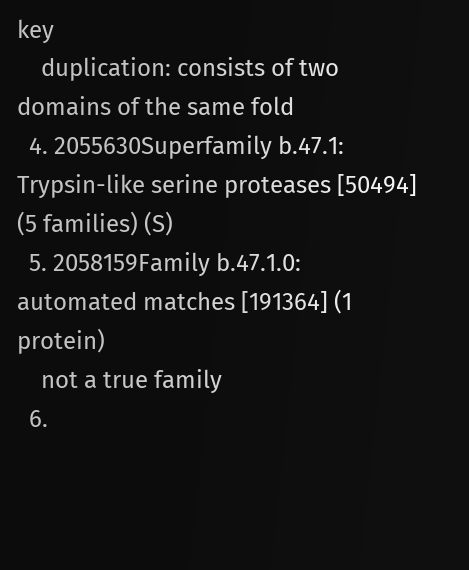key
    duplication: consists of two domains of the same fold
  4. 2055630Superfamily b.47.1: Trypsin-like serine proteases [50494] (5 families) (S)
  5. 2058159Family b.47.1.0: automated matches [191364] (1 protein)
    not a true family
  6.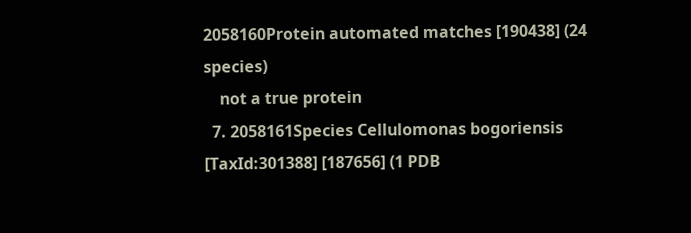2058160Protein automated matches [190438] (24 species)
    not a true protein
  7. 2058161Species Cellulomonas bogoriensis [TaxId:301388] [187656] (1 PDB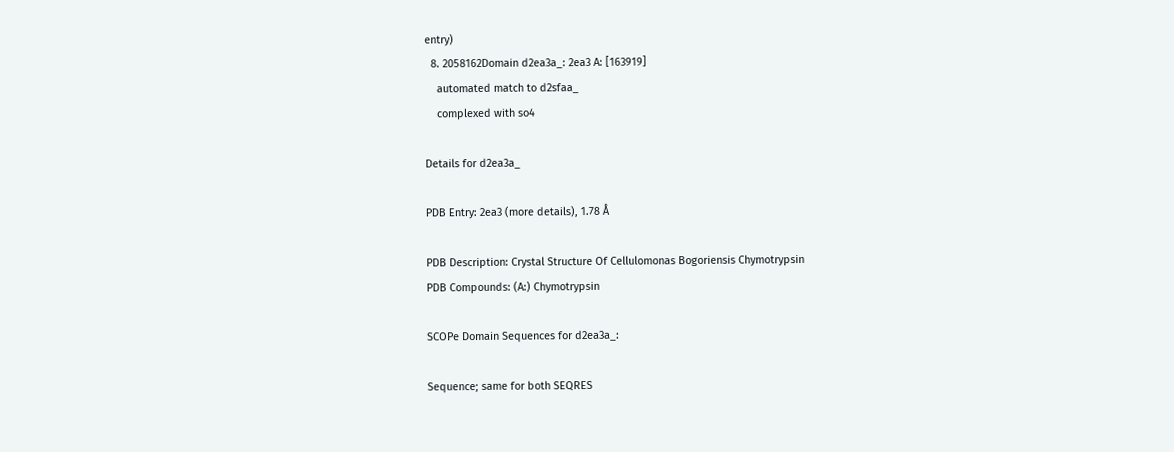entry)
  8. 2058162Domain d2ea3a_: 2ea3 A: [163919]
    automated match to d2sfaa_
    complexed with so4

Details for d2ea3a_

PDB Entry: 2ea3 (more details), 1.78 Å

PDB Description: Crystal Structure Of Cellulomonas Bogoriensis Chymotrypsin
PDB Compounds: (A:) Chymotrypsin

SCOPe Domain Sequences for d2ea3a_:

Sequence; same for both SEQRES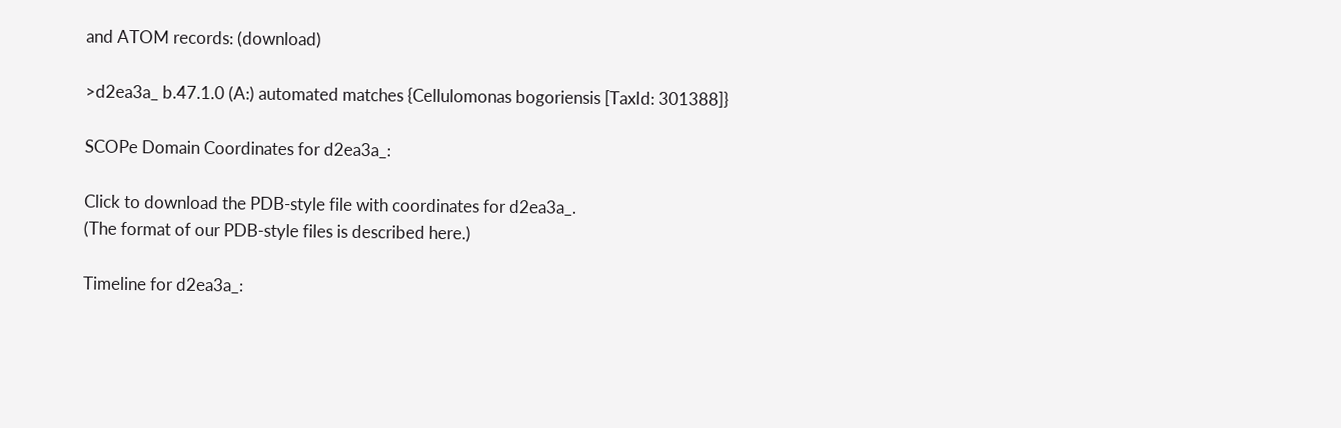and ATOM records: (download)

>d2ea3a_ b.47.1.0 (A:) automated matches {Cellulomonas bogoriensis [TaxId: 301388]}

SCOPe Domain Coordinates for d2ea3a_:

Click to download the PDB-style file with coordinates for d2ea3a_.
(The format of our PDB-style files is described here.)

Timeline for d2ea3a_: